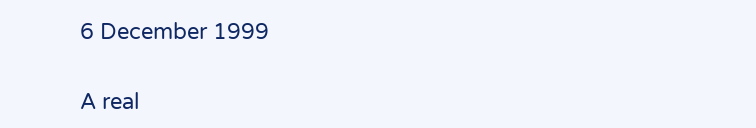6 December 1999

A real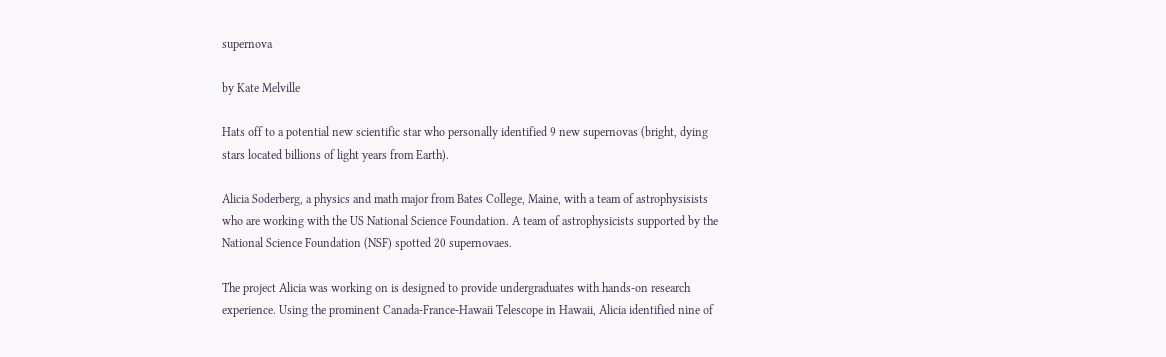supernova

by Kate Melville

Hats off to a potential new scientific star who personally identified 9 new supernovas (bright, dying stars located billions of light years from Earth).

Alicia Soderberg, a physics and math major from Bates College, Maine, with a team of astrophysisists who are working with the US National Science Foundation. A team of astrophysicists supported by the National Science Foundation (NSF) spotted 20 supernovaes.

The project Alicia was working on is designed to provide undergraduates with hands-on research experience. Using the prominent Canada-France-Hawaii Telescope in Hawaii, Alicia identified nine of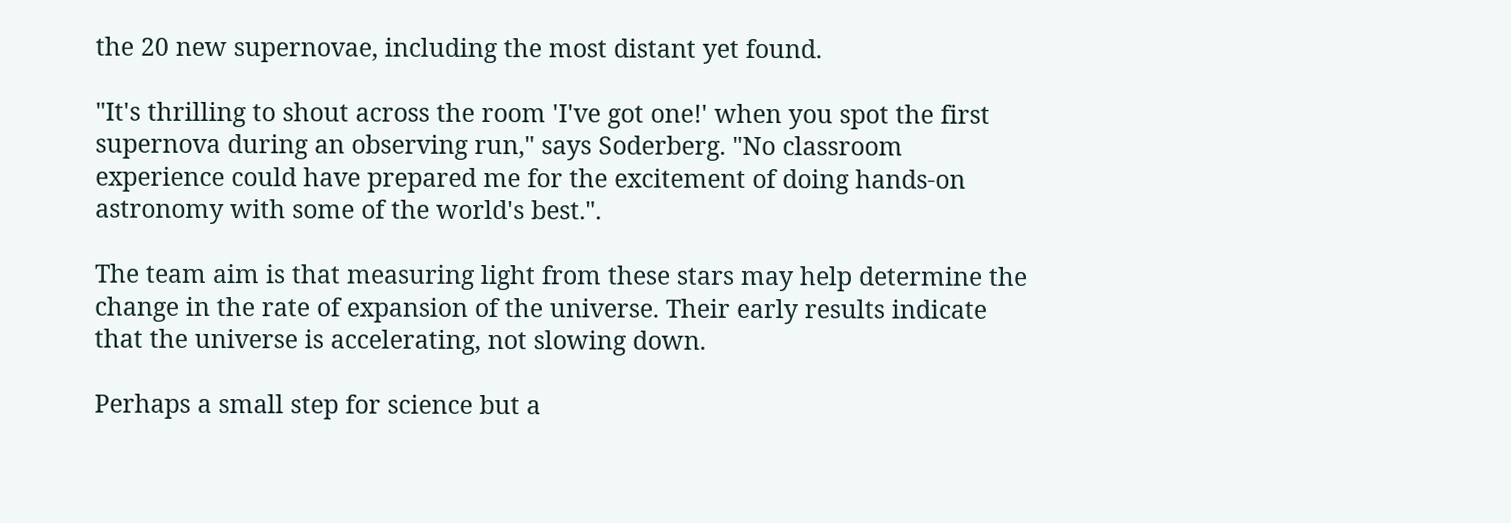the 20 new supernovae, including the most distant yet found.

"It's thrilling to shout across the room 'I've got one!' when you spot the first supernova during an observing run," says Soderberg. "No classroom experience could have prepared me for the excitement of doing hands-on astronomy with some of the world's best.".

The team aim is that measuring light from these stars may help determine the change in the rate of expansion of the universe. Their early results indicate that the universe is accelerating, not slowing down.

Perhaps a small step for science but a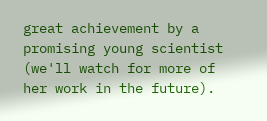great achievement by a promising young scientist (we'll watch for more of her work in the future).